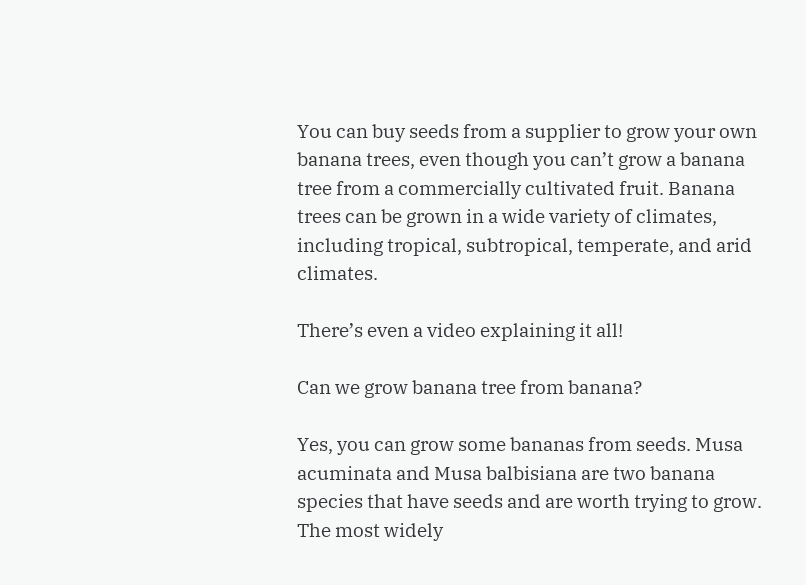You can buy seeds from a supplier to grow your own banana trees, even though you can’t grow a banana tree from a commercially cultivated fruit. Banana trees can be grown in a wide variety of climates, including tropical, subtropical, temperate, and arid climates.

There’s even a video explaining it all!

Can we grow banana tree from banana?

Yes, you can grow some bananas from seeds. Musa acuminata and Musa balbisiana are two banana species that have seeds and are worth trying to grow. The most widely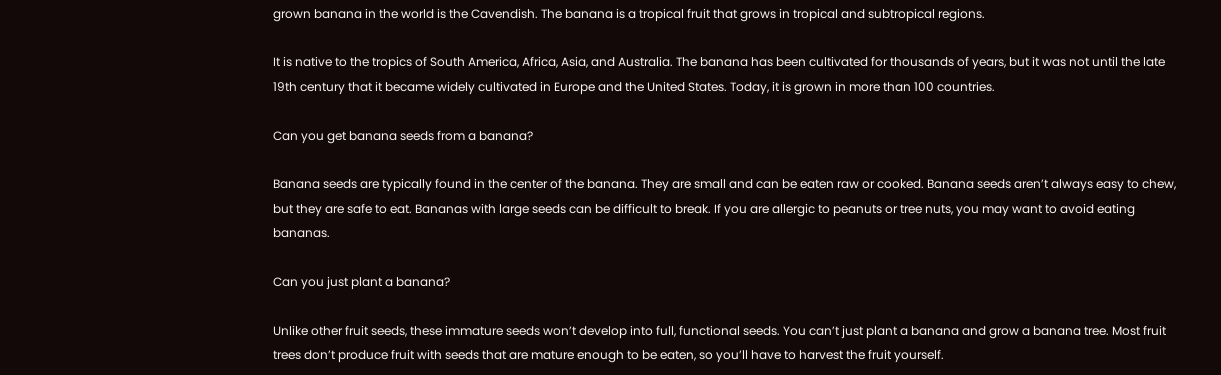grown banana in the world is the Cavendish. The banana is a tropical fruit that grows in tropical and subtropical regions.

It is native to the tropics of South America, Africa, Asia, and Australia. The banana has been cultivated for thousands of years, but it was not until the late 19th century that it became widely cultivated in Europe and the United States. Today, it is grown in more than 100 countries.

Can you get banana seeds from a banana?

Banana seeds are typically found in the center of the banana. They are small and can be eaten raw or cooked. Banana seeds aren’t always easy to chew, but they are safe to eat. Bananas with large seeds can be difficult to break. If you are allergic to peanuts or tree nuts, you may want to avoid eating bananas.

Can you just plant a banana?

Unlike other fruit seeds, these immature seeds won’t develop into full, functional seeds. You can’t just plant a banana and grow a banana tree. Most fruit trees don’t produce fruit with seeds that are mature enough to be eaten, so you’ll have to harvest the fruit yourself.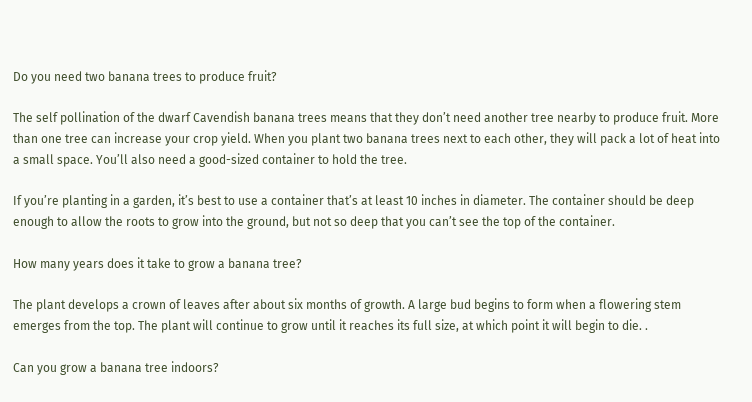Do you need two banana trees to produce fruit?

The self pollination of the dwarf Cavendish banana trees means that they don’t need another tree nearby to produce fruit. More than one tree can increase your crop yield. When you plant two banana trees next to each other, they will pack a lot of heat into a small space. You’ll also need a good-sized container to hold the tree.

If you’re planting in a garden, it’s best to use a container that’s at least 10 inches in diameter. The container should be deep enough to allow the roots to grow into the ground, but not so deep that you can’t see the top of the container.

How many years does it take to grow a banana tree?

The plant develops a crown of leaves after about six months of growth. A large bud begins to form when a flowering stem emerges from the top. The plant will continue to grow until it reaches its full size, at which point it will begin to die. .

Can you grow a banana tree indoors?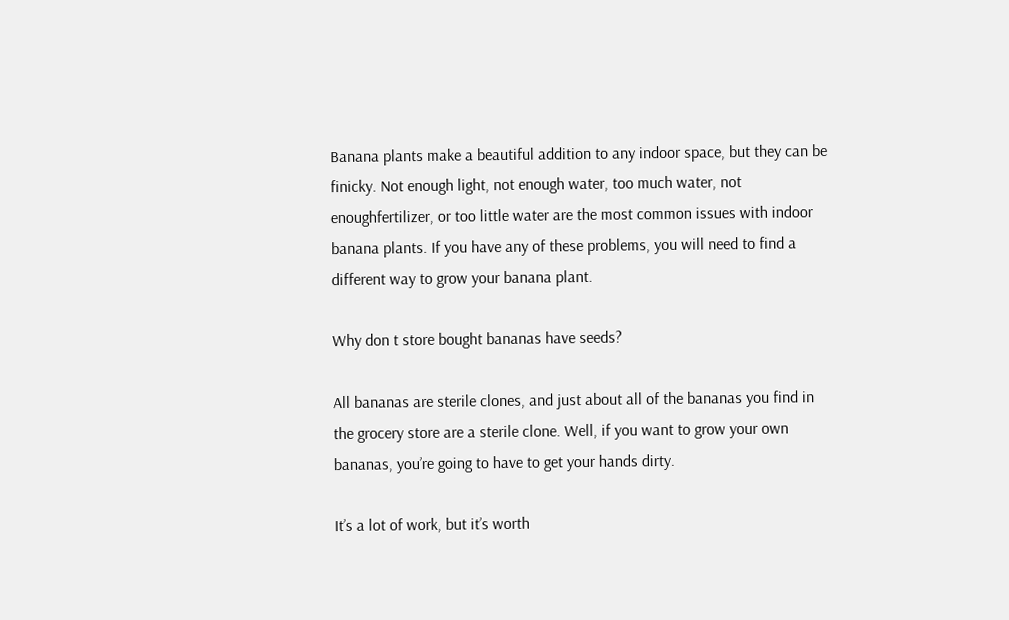Banana plants make a beautiful addition to any indoor space, but they can be finicky. Not enough light, not enough water, too much water, not enoughfertilizer, or too little water are the most common issues with indoor banana plants. If you have any of these problems, you will need to find a different way to grow your banana plant.

Why don t store bought bananas have seeds?

All bananas are sterile clones, and just about all of the bananas you find in the grocery store are a sterile clone. Well, if you want to grow your own bananas, you’re going to have to get your hands dirty.

It’s a lot of work, but it’s worth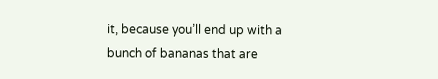it, because you’ll end up with a bunch of bananas that are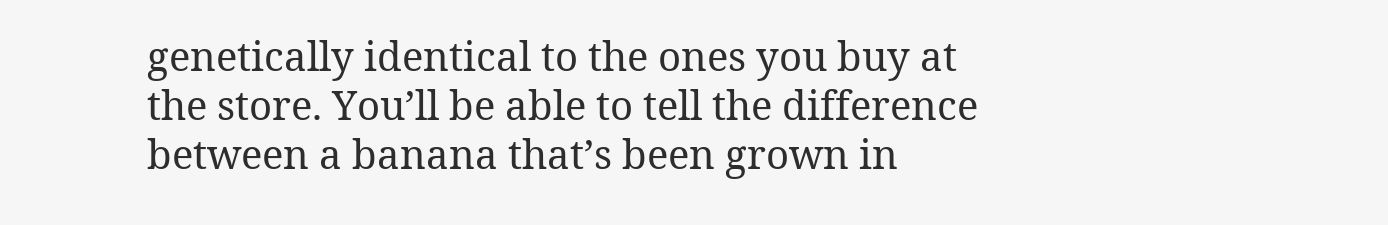genetically identical to the ones you buy at the store. You’ll be able to tell the difference between a banana that’s been grown in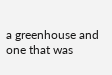a greenhouse and one that was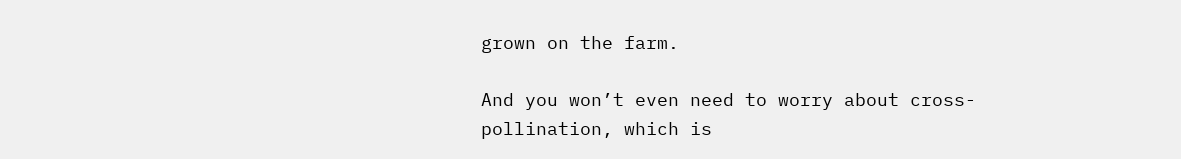grown on the farm.

And you won’t even need to worry about cross-pollination, which is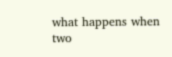what happens when two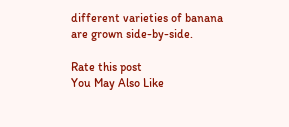different varieties of banana are grown side-by-side.

Rate this post
You May Also Like